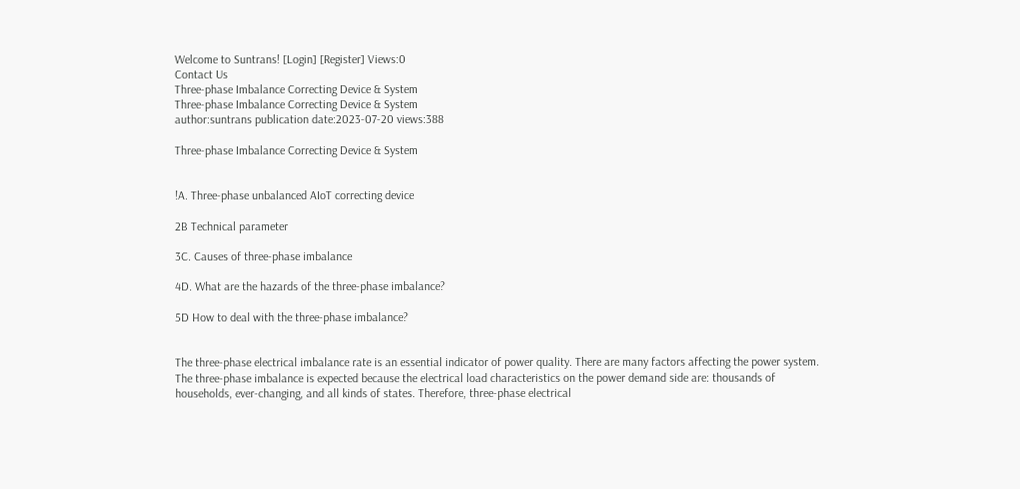Welcome to Suntrans! [Login] [Register] Views:0
Contact Us
Three-phase Imbalance Correcting Device & System
Three-phase Imbalance Correcting Device & System
author:suntrans publication date:2023-07-20 views:388

Three-phase Imbalance Correcting Device & System


!A. Three-phase unbalanced AIoT correcting device

2B Technical parameter

3C. Causes of three-phase imbalance

4D. What are the hazards of the three-phase imbalance?

5D How to deal with the three-phase imbalance?


The three-phase electrical imbalance rate is an essential indicator of power quality. There are many factors affecting the power system. The three-phase imbalance is expected because the electrical load characteristics on the power demand side are: thousands of households, ever-changing, and all kinds of states. Therefore, three-phase electrical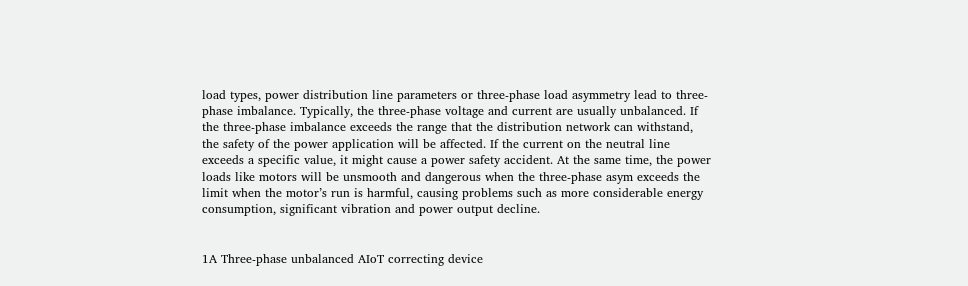load types, power distribution line parameters or three-phase load asymmetry lead to three-phase imbalance. Typically, the three-phase voltage and current are usually unbalanced. If the three-phase imbalance exceeds the range that the distribution network can withstand, the safety of the power application will be affected. If the current on the neutral line exceeds a specific value, it might cause a power safety accident. At the same time, the power loads like motors will be unsmooth and dangerous when the three-phase asym exceeds the limit when the motor’s run is harmful, causing problems such as more considerable energy consumption, significant vibration and power output decline.


1A Three-phase unbalanced AIoT correcting device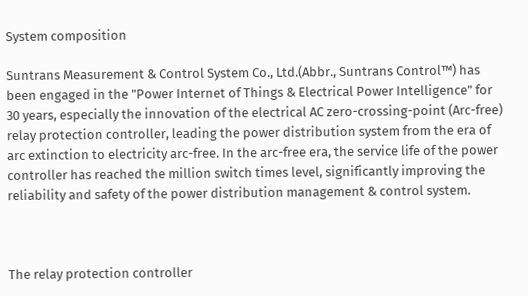System composition

Suntrans Measurement & Control System Co., Ltd.(Abbr., Suntrans Control™) has been engaged in the "Power Internet of Things & Electrical Power Intelligence" for 30 years, especially the innovation of the electrical AC zero-crossing-point (Arc-free) relay protection controller, leading the power distribution system from the era of arc extinction to electricity arc-free. In the arc-free era, the service life of the power controller has reached the million switch times level, significantly improving the reliability and safety of the power distribution management & control system.



The relay protection controller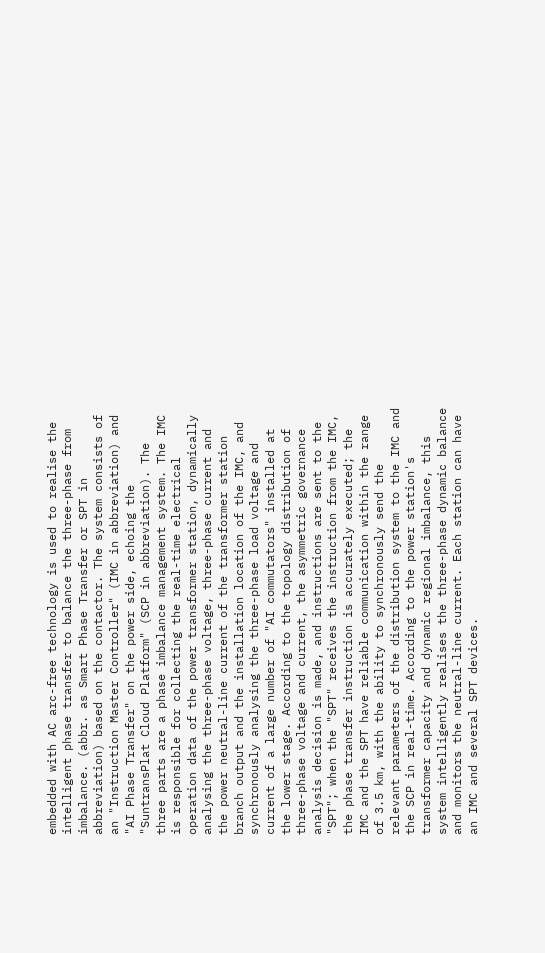embedded with AC arc-free technology is used to realise the intelligent phase transfer to balance the three-phase from imbalance. (abbr. as Smart Phase Transfer or SPT in abbreviation) based on the contactor. The system consists of an "Instruction Master Controller" (IMC in abbreviation) and "AI Phase Transfer" on the power side, echoing the "SuntransPlat Cloud Platform" (SCP in abbreviation). The three parts are a phase imbalance management system. The IMC is responsible for collecting the real-time electrical operation data of the power transformer station, dynamically analysing the three-phase voltage, three-phase current and the power neutral-line current of the transformer station branch output and the installation location of the IMC, and synchronously analysing the three-phase load voltage and current of a large number of "AI commutators" installed at the lower stage. According to the topology distribution of three-phase voltage and current, the asymmetric governance analysis decision is made, and instructions are sent to the "SPT"; when the "SPT" receives the instruction from the IMC, the phase transfer instruction is accurately executed; the IMC and the SPT have reliable communication within the range of 3.5 km, with the ability to synchronously send the relevant parameters of the distribution system to the IMC and the SCP in real-time. According to the power station's transformer capacity and dynamic regional imbalance, this system intelligently realises the three-phase dynamic balance and monitors the neutral-line current. Each station can have an IMC and several SPT devices.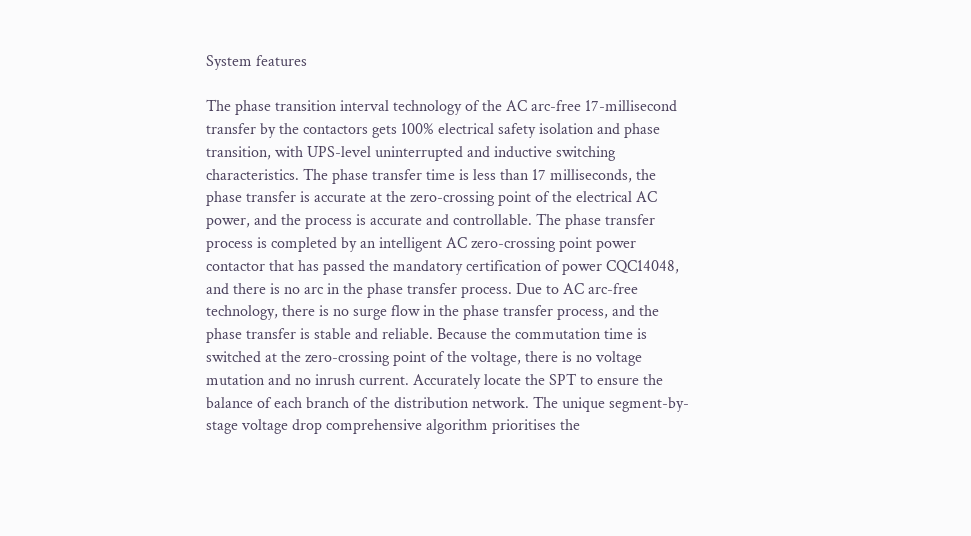System features

The phase transition interval technology of the AC arc-free 17-millisecond transfer by the contactors gets 100% electrical safety isolation and phase transition, with UPS-level uninterrupted and inductive switching characteristics. The phase transfer time is less than 17 milliseconds, the phase transfer is accurate at the zero-crossing point of the electrical AC power, and the process is accurate and controllable. The phase transfer process is completed by an intelligent AC zero-crossing point power contactor that has passed the mandatory certification of power CQC14048, and there is no arc in the phase transfer process. Due to AC arc-free technology, there is no surge flow in the phase transfer process, and the phase transfer is stable and reliable. Because the commutation time is switched at the zero-crossing point of the voltage, there is no voltage mutation and no inrush current. Accurately locate the SPT to ensure the balance of each branch of the distribution network. The unique segment-by-stage voltage drop comprehensive algorithm prioritises the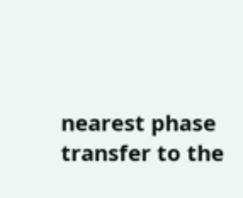nearest phase transfer to the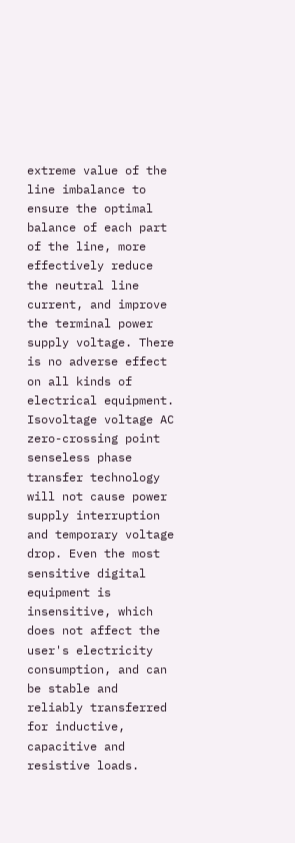extreme value of the line imbalance to ensure the optimal balance of each part of the line, more effectively reduce the neutral line current, and improve the terminal power supply voltage. There is no adverse effect on all kinds of electrical equipment. Isovoltage voltage AC zero-crossing point senseless phase transfer technology will not cause power supply interruption and temporary voltage drop. Even the most sensitive digital equipment is insensitive, which does not affect the user's electricity consumption, and can be stable and reliably transferred for inductive, capacitive and resistive loads.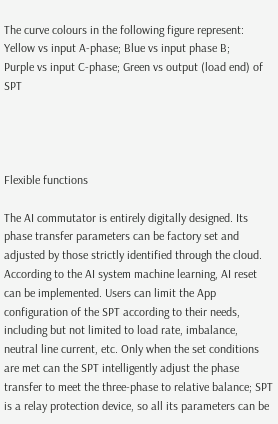The curve colours in the following figure represent:
Yellow vs input A-phase; Blue vs input phase B;
Purple vs input C-phase; Green vs output (load end) of SPT




Flexible functions

The AI commutator is entirely digitally designed. Its phase transfer parameters can be factory set and adjusted by those strictly identified through the cloud. According to the AI system machine learning, AI reset can be implemented. Users can limit the App configuration of the SPT according to their needs, including but not limited to load rate, imbalance, neutral line current, etc. Only when the set conditions are met can the SPT intelligently adjust the phase transfer to meet the three-phase to relative balance; SPT is a relay protection device, so all its parameters can be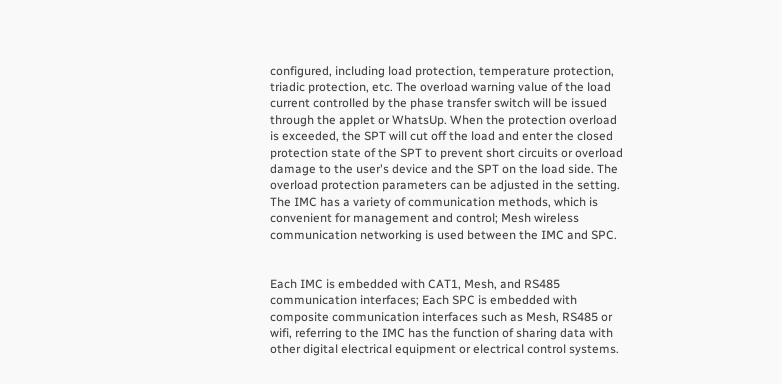configured, including load protection, temperature protection, triadic protection, etc. The overload warning value of the load current controlled by the phase transfer switch will be issued through the applet or WhatsUp. When the protection overload is exceeded, the SPT will cut off the load and enter the closed protection state of the SPT to prevent short circuits or overload damage to the user's device and the SPT on the load side. The overload protection parameters can be adjusted in the setting. The IMC has a variety of communication methods, which is convenient for management and control; Mesh wireless communication networking is used between the IMC and SPC.


Each IMC is embedded with CAT1, Mesh, and RS485 communication interfaces; Each SPC is embedded with composite communication interfaces such as Mesh, RS485 or wifi, referring to the IMC has the function of sharing data with other digital electrical equipment or electrical control systems.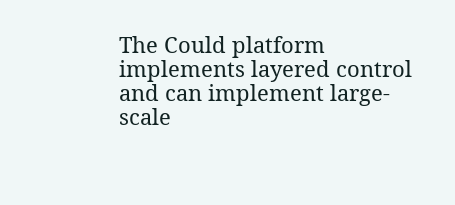The Could platform implements layered control and can implement large-scale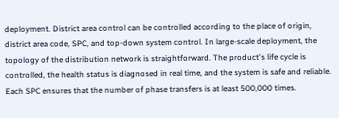deployment. District area control can be controlled according to the place of origin, district area code, SPC, and top-down system control. In large-scale deployment, the topology of the distribution network is straightforward. The product's life cycle is controlled, the health status is diagnosed in real time, and the system is safe and reliable. Each SPC ensures that the number of phase transfers is at least 500,000 times.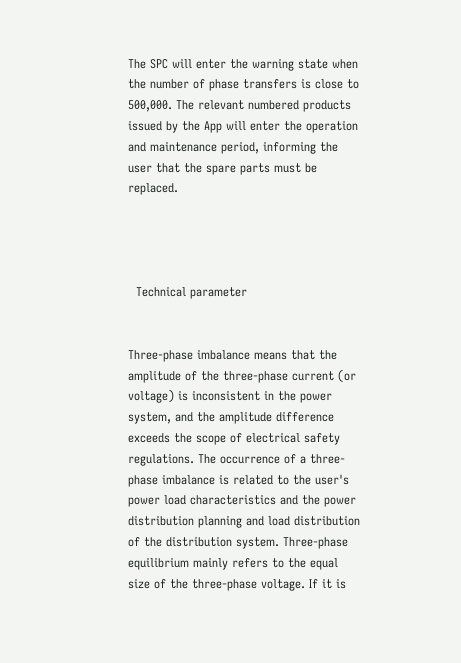The SPC will enter the warning state when the number of phase transfers is close to 500,000. The relevant numbered products issued by the App will enter the operation and maintenance period, informing the user that the spare parts must be replaced.




  Technical parameter


Three-phase imbalance means that the amplitude of the three-phase current (or voltage) is inconsistent in the power system, and the amplitude difference exceeds the scope of electrical safety regulations. The occurrence of a three-phase imbalance is related to the user's power load characteristics and the power distribution planning and load distribution of the distribution system. Three-phase equilibrium mainly refers to the equal size of the three-phase voltage. If it is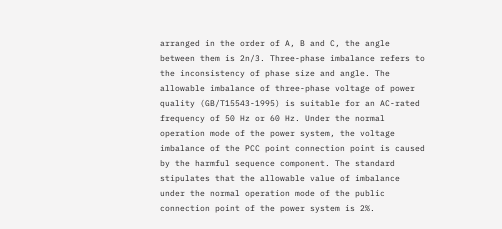arranged in the order of A, B and C, the angle between them is 2n/3. Three-phase imbalance refers to the inconsistency of phase size and angle. The allowable imbalance of three-phase voltage of power quality (GB/T15543-1995) is suitable for an AC-rated frequency of 50 Hz or 60 Hz. Under the normal operation mode of the power system, the voltage imbalance of the PCC point connection point is caused by the harmful sequence component. The standard stipulates that the allowable value of imbalance under the normal operation mode of the public connection point of the power system is 2%.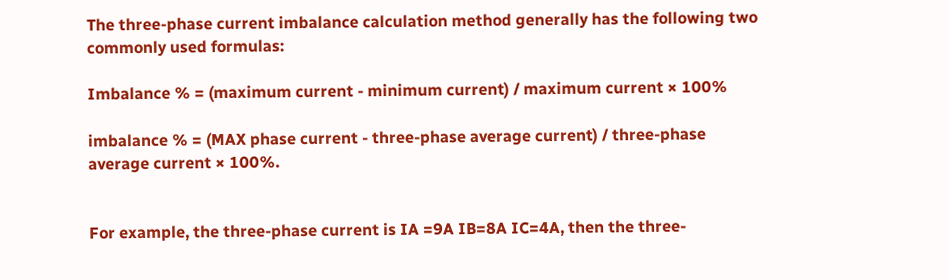The three-phase current imbalance calculation method generally has the following two commonly used formulas:

Imbalance % = (maximum current - minimum current) / maximum current × 100%

imbalance % = (MAX phase current - three-phase average current) / three-phase average current × 100%.


For example, the three-phase current is IA =9A IB=8A IC=4A, then the three-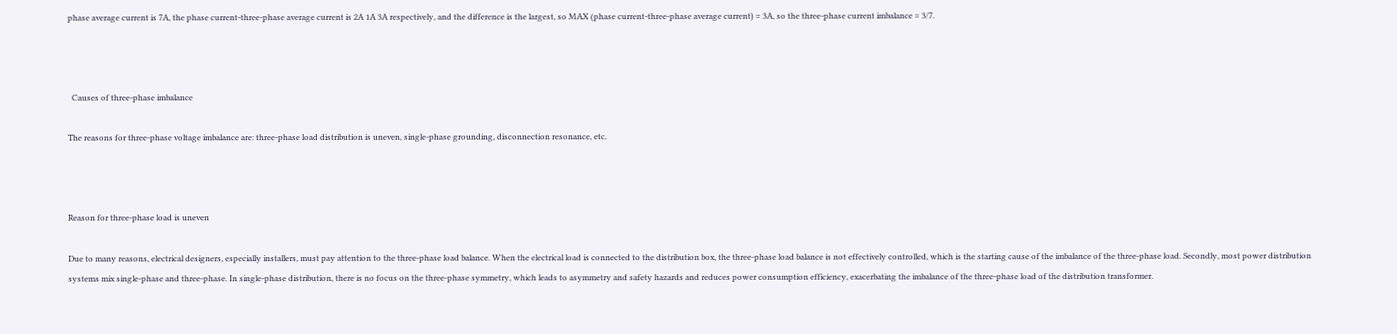phase average current is 7A, the phase current-three-phase average current is 2A 1A 3A respectively, and the difference is the largest, so MAX (phase current-three-phase average current) = 3A, so the three-phase current imbalance = 3/7.



  Causes of three-phase imbalance

The reasons for three-phase voltage imbalance are: three-phase load distribution is uneven, single-phase grounding, disconnection resonance, etc.



Reason for three-phase load is uneven

Due to many reasons, electrical designers, especially installers, must pay attention to the three-phase load balance. When the electrical load is connected to the distribution box, the three-phase load balance is not effectively controlled, which is the starting cause of the imbalance of the three-phase load. Secondly, most power distribution systems mix single-phase and three-phase. In single-phase distribution, there is no focus on the three-phase symmetry, which leads to asymmetry and safety hazards and reduces power consumption efficiency, exacerbating the imbalance of the three-phase load of the distribution transformer.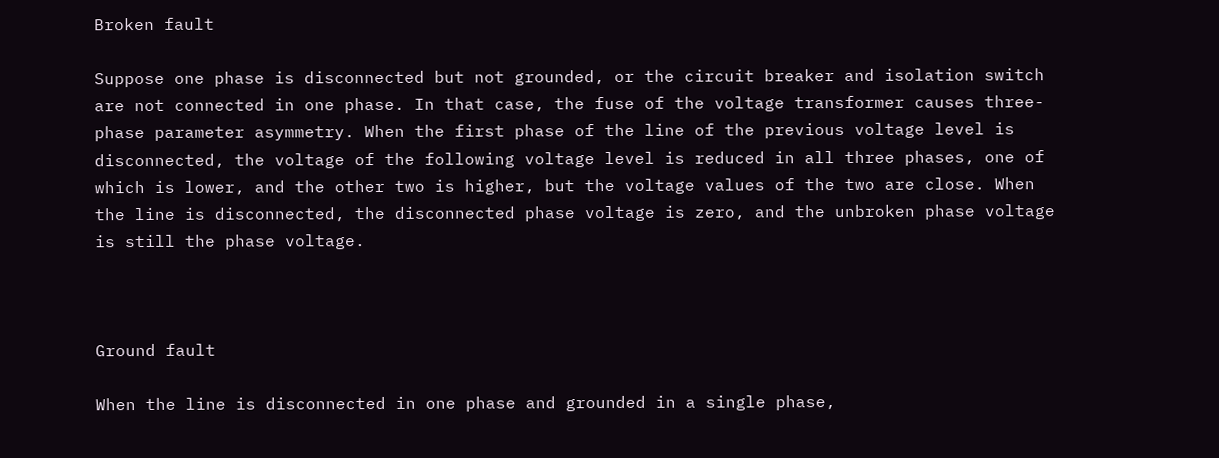Broken fault

Suppose one phase is disconnected but not grounded, or the circuit breaker and isolation switch are not connected in one phase. In that case, the fuse of the voltage transformer causes three-phase parameter asymmetry. When the first phase of the line of the previous voltage level is disconnected, the voltage of the following voltage level is reduced in all three phases, one of which is lower, and the other two is higher, but the voltage values of the two are close. When the line is disconnected, the disconnected phase voltage is zero, and the unbroken phase voltage is still the phase voltage.



Ground fault

When the line is disconnected in one phase and grounded in a single phase,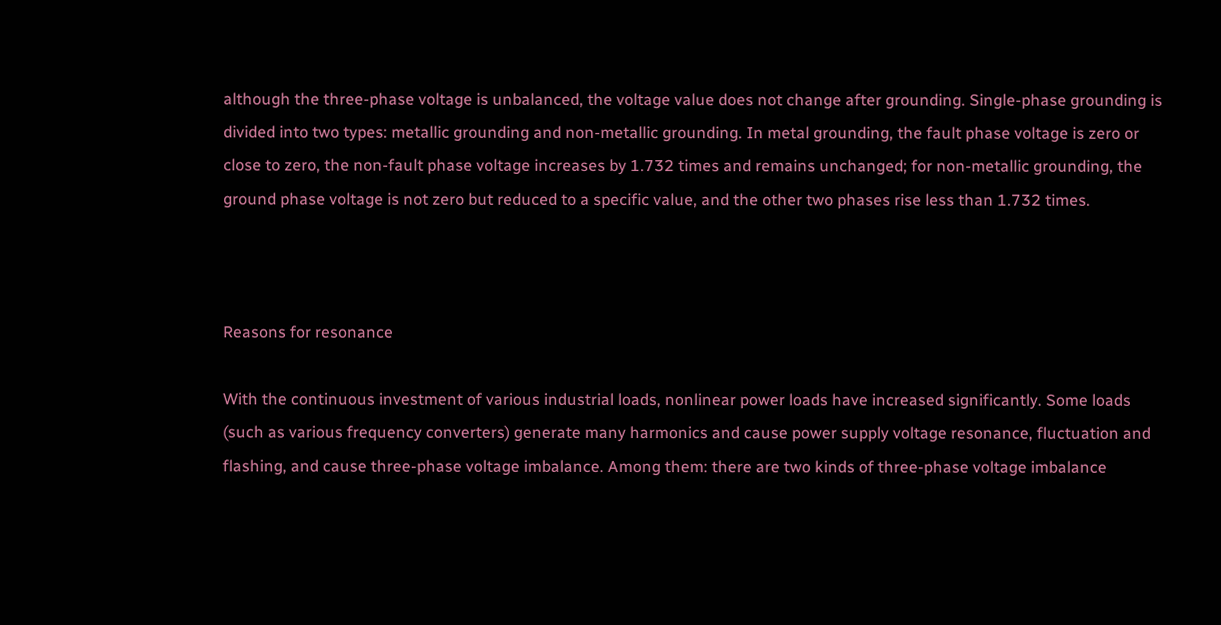although the three-phase voltage is unbalanced, the voltage value does not change after grounding. Single-phase grounding is divided into two types: metallic grounding and non-metallic grounding. In metal grounding, the fault phase voltage is zero or close to zero, the non-fault phase voltage increases by 1.732 times and remains unchanged; for non-metallic grounding, the ground phase voltage is not zero but reduced to a specific value, and the other two phases rise less than 1.732 times.



Reasons for resonance

With the continuous investment of various industrial loads, nonlinear power loads have increased significantly. Some loads (such as various frequency converters) generate many harmonics and cause power supply voltage resonance, fluctuation and flashing, and cause three-phase voltage imbalance. Among them: there are two kinds of three-phase voltage imbalance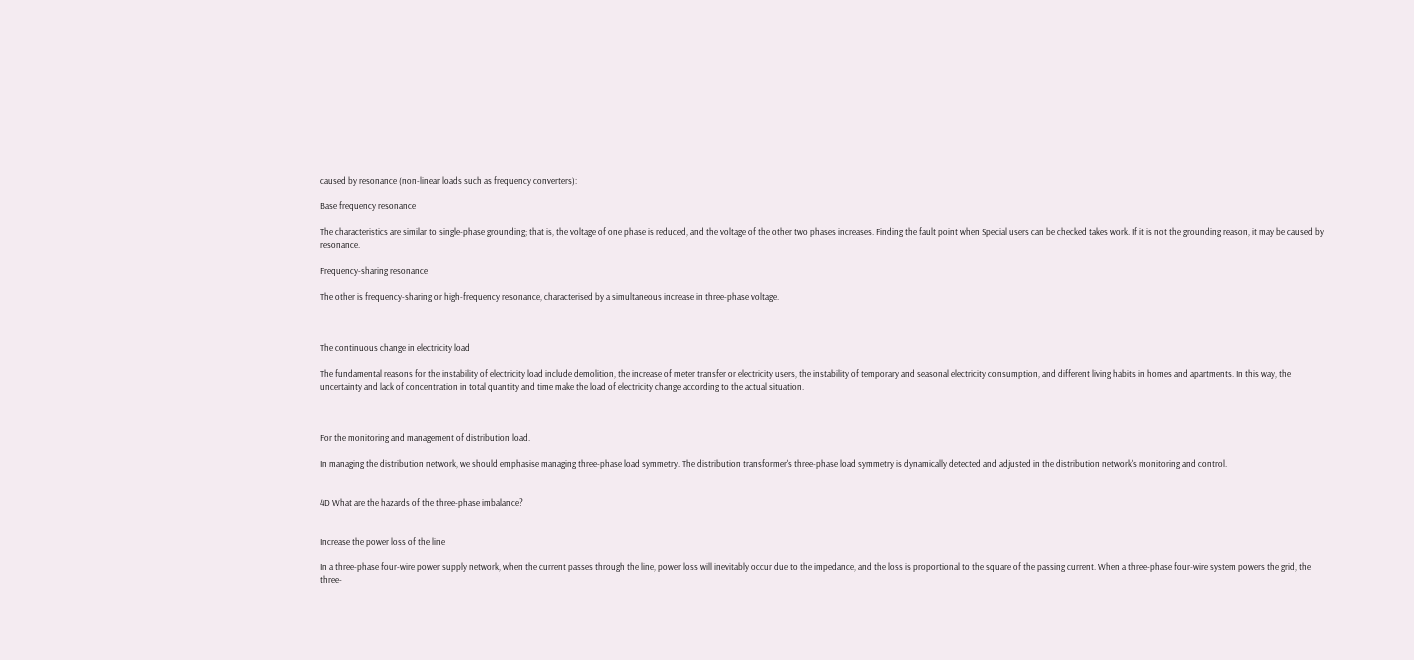caused by resonance (non-linear loads such as frequency converters):

Base frequency resonance

The characteristics are similar to single-phase grounding; that is, the voltage of one phase is reduced, and the voltage of the other two phases increases. Finding the fault point when Special users can be checked takes work. If it is not the grounding reason, it may be caused by resonance.

Frequency-sharing resonance

The other is frequency-sharing or high-frequency resonance, characterised by a simultaneous increase in three-phase voltage.



The continuous change in electricity load

The fundamental reasons for the instability of electricity load include demolition, the increase of meter transfer or electricity users, the instability of temporary and seasonal electricity consumption, and different living habits in homes and apartments. In this way, the uncertainty and lack of concentration in total quantity and time make the load of electricity change according to the actual situation.



For the monitoring and management of distribution load.

In managing the distribution network, we should emphasise managing three-phase load symmetry. The distribution transformer's three-phase load symmetry is dynamically detected and adjusted in the distribution network's monitoring and control.


4D What are the hazards of the three-phase imbalance?


Increase the power loss of the line

In a three-phase four-wire power supply network, when the current passes through the line, power loss will inevitably occur due to the impedance, and the loss is proportional to the square of the passing current. When a three-phase four-wire system powers the grid, the three-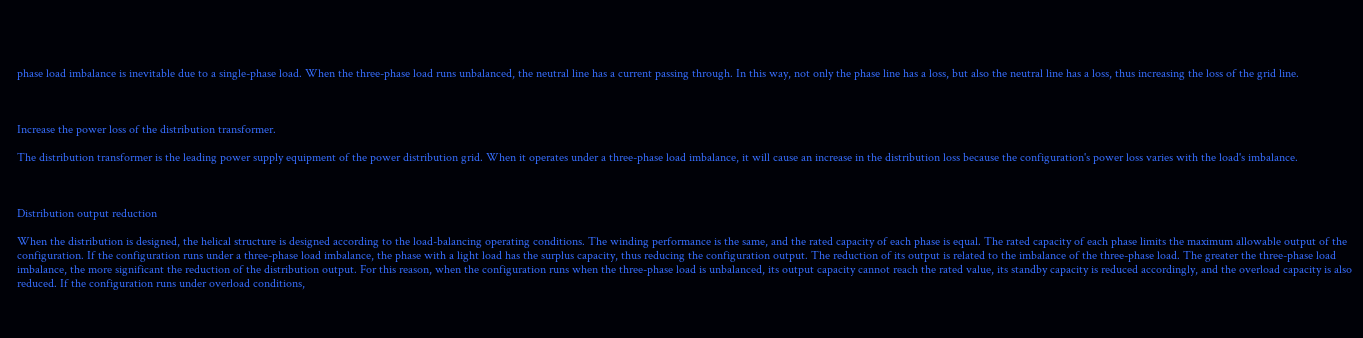phase load imbalance is inevitable due to a single-phase load. When the three-phase load runs unbalanced, the neutral line has a current passing through. In this way, not only the phase line has a loss, but also the neutral line has a loss, thus increasing the loss of the grid line.



Increase the power loss of the distribution transformer.

The distribution transformer is the leading power supply equipment of the power distribution grid. When it operates under a three-phase load imbalance, it will cause an increase in the distribution loss because the configuration's power loss varies with the load's imbalance.



Distribution output reduction

When the distribution is designed, the helical structure is designed according to the load-balancing operating conditions. The winding performance is the same, and the rated capacity of each phase is equal. The rated capacity of each phase limits the maximum allowable output of the configuration. If the configuration runs under a three-phase load imbalance, the phase with a light load has the surplus capacity, thus reducing the configuration output. The reduction of its output is related to the imbalance of the three-phase load. The greater the three-phase load imbalance, the more significant the reduction of the distribution output. For this reason, when the configuration runs when the three-phase load is unbalanced, its output capacity cannot reach the rated value, its standby capacity is reduced accordingly, and the overload capacity is also reduced. If the configuration runs under overload conditions,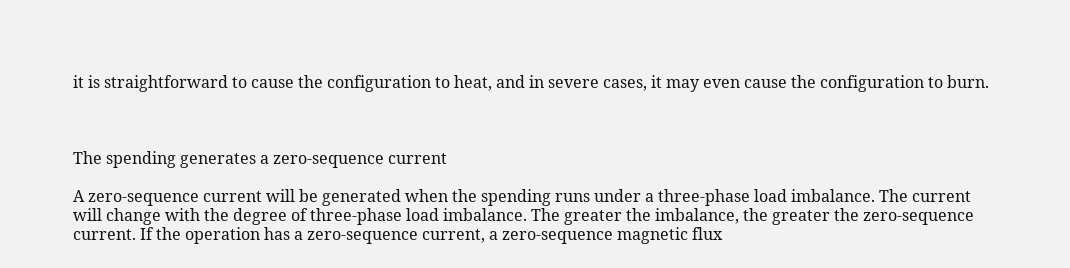it is straightforward to cause the configuration to heat, and in severe cases, it may even cause the configuration to burn.



The spending generates a zero-sequence current

A zero-sequence current will be generated when the spending runs under a three-phase load imbalance. The current will change with the degree of three-phase load imbalance. The greater the imbalance, the greater the zero-sequence current. If the operation has a zero-sequence current, a zero-sequence magnetic flux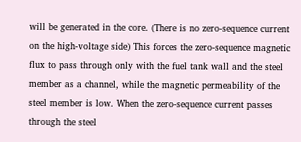will be generated in the core. (There is no zero-sequence current on the high-voltage side) This forces the zero-sequence magnetic flux to pass through only with the fuel tank wall and the steel member as a channel, while the magnetic permeability of the steel member is low. When the zero-sequence current passes through the steel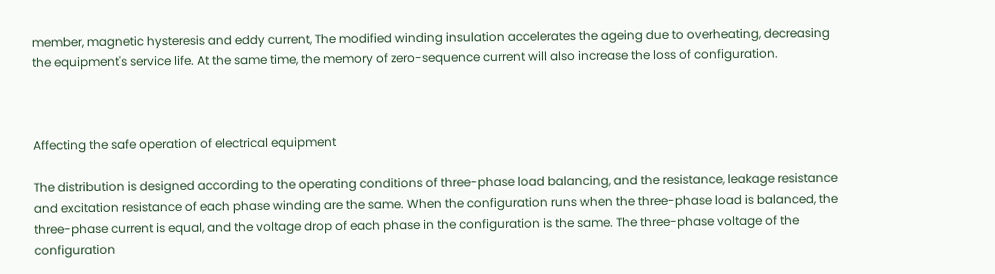member, magnetic hysteresis and eddy current, The modified winding insulation accelerates the ageing due to overheating, decreasing the equipment's service life. At the same time, the memory of zero-sequence current will also increase the loss of configuration.



Affecting the safe operation of electrical equipment

The distribution is designed according to the operating conditions of three-phase load balancing, and the resistance, leakage resistance and excitation resistance of each phase winding are the same. When the configuration runs when the three-phase load is balanced, the three-phase current is equal, and the voltage drop of each phase in the configuration is the same. The three-phase voltage of the configuration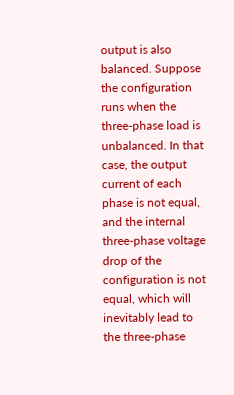output is also balanced. Suppose the configuration runs when the three-phase load is unbalanced. In that case, the output current of each phase is not equal, and the internal three-phase voltage drop of the configuration is not equal, which will inevitably lead to the three-phase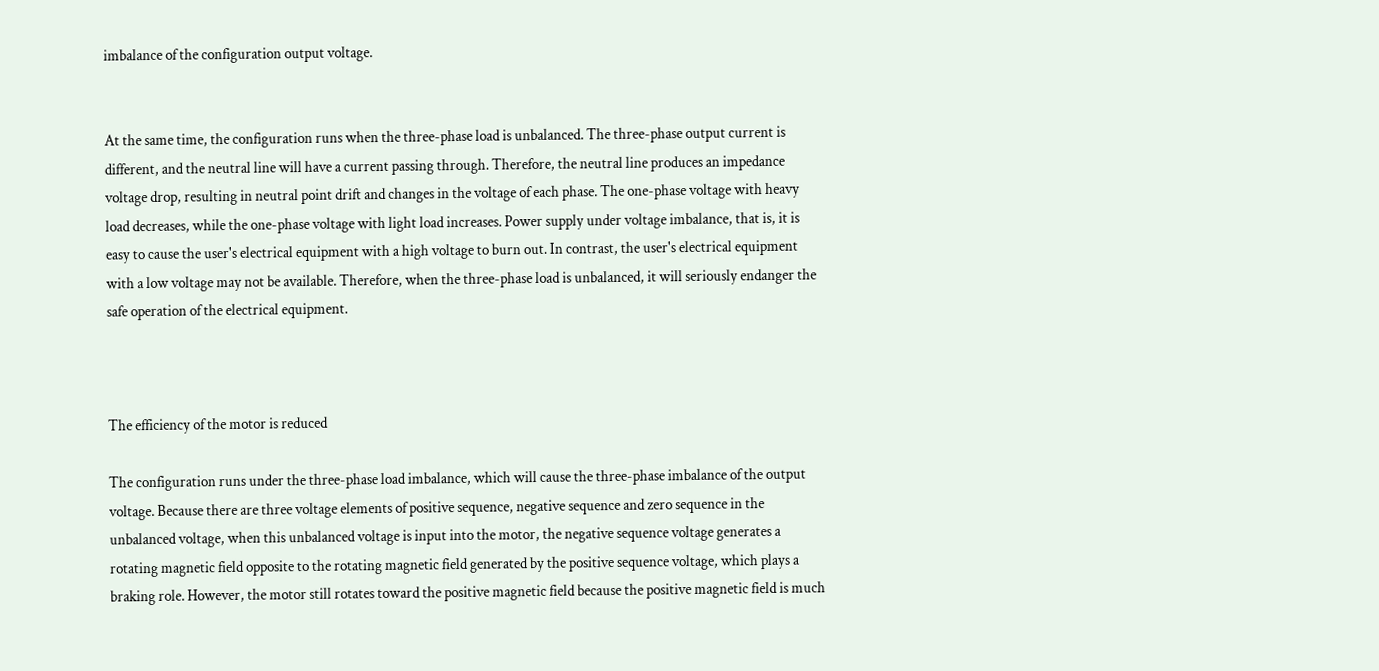imbalance of the configuration output voltage.


At the same time, the configuration runs when the three-phase load is unbalanced. The three-phase output current is different, and the neutral line will have a current passing through. Therefore, the neutral line produces an impedance voltage drop, resulting in neutral point drift and changes in the voltage of each phase. The one-phase voltage with heavy load decreases, while the one-phase voltage with light load increases. Power supply under voltage imbalance, that is, it is easy to cause the user's electrical equipment with a high voltage to burn out. In contrast, the user's electrical equipment with a low voltage may not be available. Therefore, when the three-phase load is unbalanced, it will seriously endanger the safe operation of the electrical equipment.



The efficiency of the motor is reduced

The configuration runs under the three-phase load imbalance, which will cause the three-phase imbalance of the output voltage. Because there are three voltage elements of positive sequence, negative sequence and zero sequence in the unbalanced voltage, when this unbalanced voltage is input into the motor, the negative sequence voltage generates a rotating magnetic field opposite to the rotating magnetic field generated by the positive sequence voltage, which plays a braking role. However, the motor still rotates toward the positive magnetic field because the positive magnetic field is much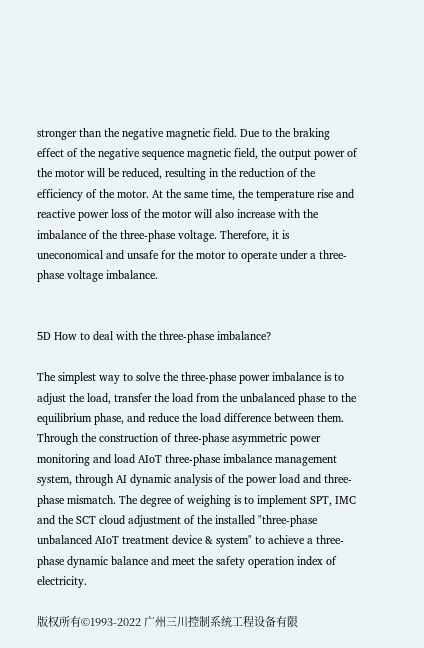stronger than the negative magnetic field. Due to the braking effect of the negative sequence magnetic field, the output power of the motor will be reduced, resulting in the reduction of the efficiency of the motor. At the same time, the temperature rise and reactive power loss of the motor will also increase with the imbalance of the three-phase voltage. Therefore, it is uneconomical and unsafe for the motor to operate under a three-phase voltage imbalance.


5D How to deal with the three-phase imbalance?

The simplest way to solve the three-phase power imbalance is to adjust the load, transfer the load from the unbalanced phase to the equilibrium phase, and reduce the load difference between them. Through the construction of three-phase asymmetric power monitoring and load AIoT three-phase imbalance management system, through AI dynamic analysis of the power load and three-phase mismatch. The degree of weighing is to implement SPT, IMC and the SCT cloud adjustment of the installed "three-phase unbalanced AIoT treatment device & system" to achieve a three-phase dynamic balance and meet the safety operation index of electricity.

版权所有©1993-2022 广州三川控制系统工程设备有限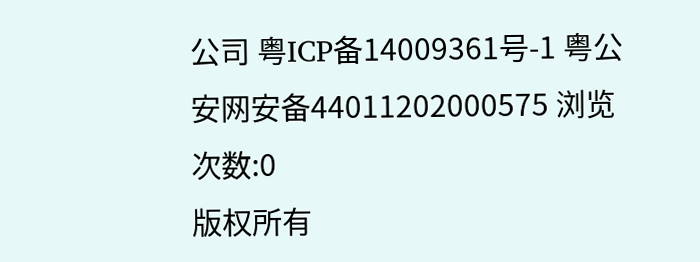公司 粤ICP备14009361号-1 粤公安网安备44011202000575 浏览次数:0
版权所有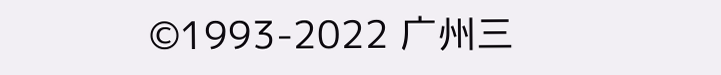©1993-2022 广州三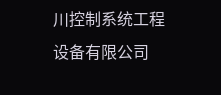川控制系统工程设备有限公司